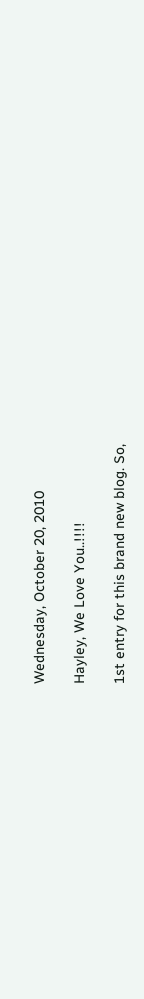Wednesday, October 20, 2010

Hayley, We Love You..!!!!

1st entry for this brand new blog. So,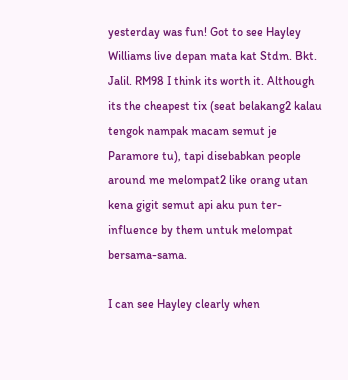yesterday was fun! Got to see Hayley Williams live depan mata kat Stdm. Bkt. Jalil. RM98 I think its worth it. Although its the cheapest tix (seat belakang2 kalau tengok nampak macam semut je Paramore tu), tapi disebabkan people around me melompat2 like orang utan kena gigit semut api aku pun ter-influence by them untuk melompat bersama-sama.

I can see Hayley clearly when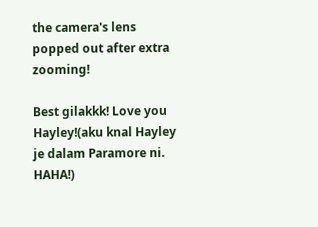the camera's lens popped out after extra zooming!

Best gilakkk! Love you Hayley!(aku knal Hayley je dalam Paramore ni. HAHA!)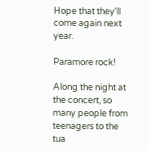Hope that they'll come again next year.

Paramore rock!

Along the night at the concert, so many people from teenagers to the tua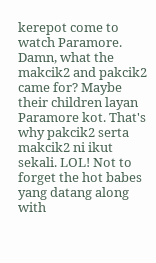kerepot come to watch Paramore. Damn, what the makcik2 and pakcik2 came for? Maybe their children layan Paramore kot. That's why pakcik2 serta makcik2 ni ikut sekali. LOL! Not to forget the hot babes yang datang along with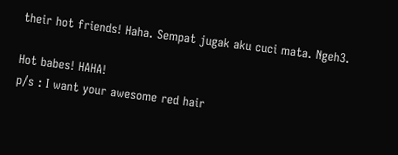their hot friends! Haha. Sempat jugak aku cuci mata. Ngeh3.

Hot babes! HAHA!
p/s : I want your awesome red hair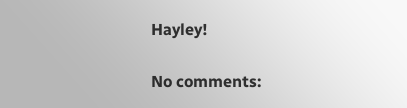Hayley!

No comments: